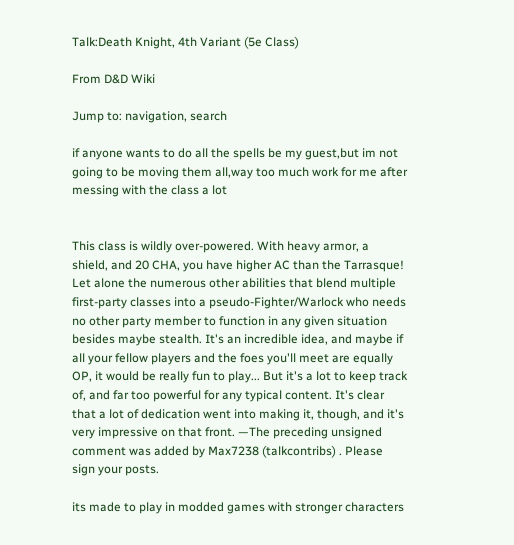Talk:Death Knight, 4th Variant (5e Class)

From D&D Wiki

Jump to: navigation, search

if anyone wants to do all the spells be my guest,but im not going to be moving them all,way too much work for me after messing with the class a lot


This class is wildly over-powered. With heavy armor, a shield, and 20 CHA, you have higher AC than the Tarrasque! Let alone the numerous other abilities that blend multiple first-party classes into a pseudo-Fighter/Warlock who needs no other party member to function in any given situation besides maybe stealth. It's an incredible idea, and maybe if all your fellow players and the foes you'll meet are equally OP, it would be really fun to play... But it's a lot to keep track of, and far too powerful for any typical content. It's clear that a lot of dedication went into making it, though, and it's very impressive on that front. —The preceding unsigned comment was added by Max7238 (talkcontribs) . Please sign your posts.

its made to play in modded games with stronger characters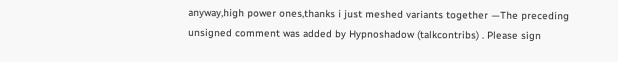anyway,high power ones,thanks i just meshed variants together —The preceding unsigned comment was added by Hypnoshadow (talkcontribs) . Please sign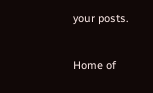your posts.

Home of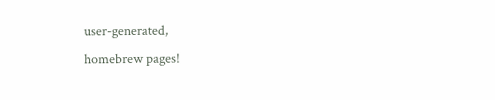user-generated,
homebrew pages!